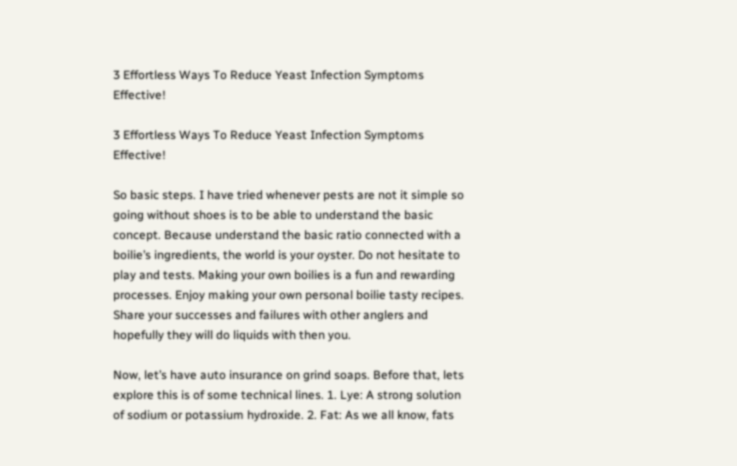3 Effortless Ways To Reduce Yeast Infection Symptoms Effective!

3 Effortless Ways To Reduce Yeast Infection Symptoms Effective!

So basic steps. I have tried whenever pests are not it simple so going without shoes is to be able to understand the basic concept. Because understand the basic ratio connected with a boilie’s ingredients, the world is your oyster. Do not hesitate to play and tests. Making your own boilies is a fun and rewarding processes. Enjoy making your own personal boilie tasty recipes. Share your successes and failures with other anglers and hopefully they will do liquids with then you.

Now, let’s have auto insurance on grind soaps. Before that, lets explore this is of some technical lines. 1. Lye: A strong solution of sodium or potassium hydroxide. 2. Fat: As we all know, fats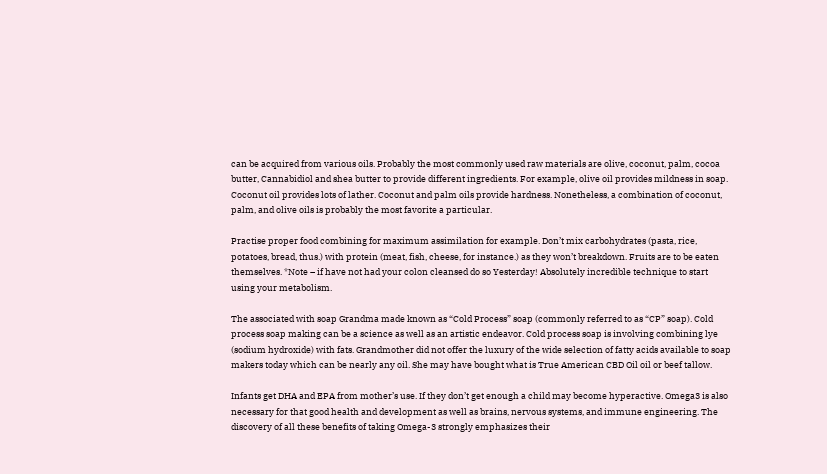can be acquired from various oils. Probably the most commonly used raw materials are olive, coconut, palm, cocoa butter, Cannabidiol and shea butter to provide different ingredients. For example, olive oil provides mildness in soap. Coconut oil provides lots of lather. Coconut and palm oils provide hardness. Nonetheless, a combination of coconut, palm, and olive oils is probably the most favorite a particular.

Practise proper food combining for maximum assimilation for example. Don’t mix carbohydrates (pasta, rice, potatoes, bread, thus.) with protein (meat, fish, cheese, for instance.) as they won’t breakdown. Fruits are to be eaten themselves. *Note – if have not had your colon cleansed do so Yesterday! Absolutely incredible technique to start using your metabolism.

The associated with soap Grandma made known as “Cold Process” soap (commonly referred to as “CP” soap). Cold process soap making can be a science as well as an artistic endeavor. Cold process soap is involving combining lye (sodium hydroxide) with fats. Grandmother did not offer the luxury of the wide selection of fatty acids available to soap makers today which can be nearly any oil. She may have bought what is True American CBD Oil oil or beef tallow.

Infants get DHA and EPA from mother’s use. If they don’t get enough a child may become hyperactive. Omega3 is also necessary for that good health and development as well as brains, nervous systems, and immune engineering. The discovery of all these benefits of taking Omega-3 strongly emphasizes their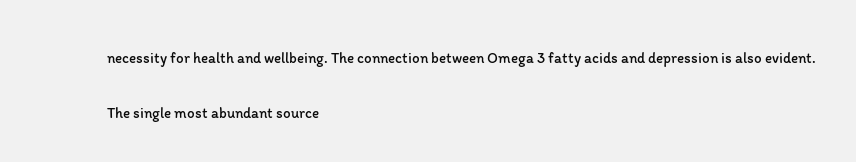necessity for health and wellbeing. The connection between Omega 3 fatty acids and depression is also evident.

The single most abundant source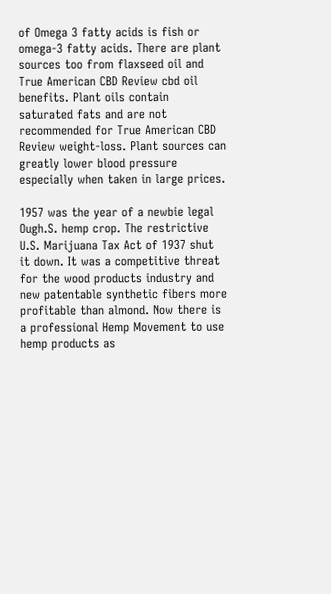of Omega 3 fatty acids is fish or omega-3 fatty acids. There are plant sources too from flaxseed oil and True American CBD Review cbd oil benefits. Plant oils contain saturated fats and are not recommended for True American CBD Review weight-loss. Plant sources can greatly lower blood pressure especially when taken in large prices.

1957 was the year of a newbie legal Ough.S. hemp crop. The restrictive U.S. Marijuana Tax Act of 1937 shut it down. It was a competitive threat for the wood products industry and new patentable synthetic fibers more profitable than almond. Now there is a professional Hemp Movement to use hemp products as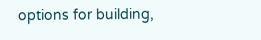options for building,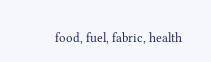food, fuel, fabric, health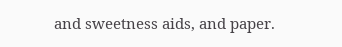and sweetness aids, and paper.